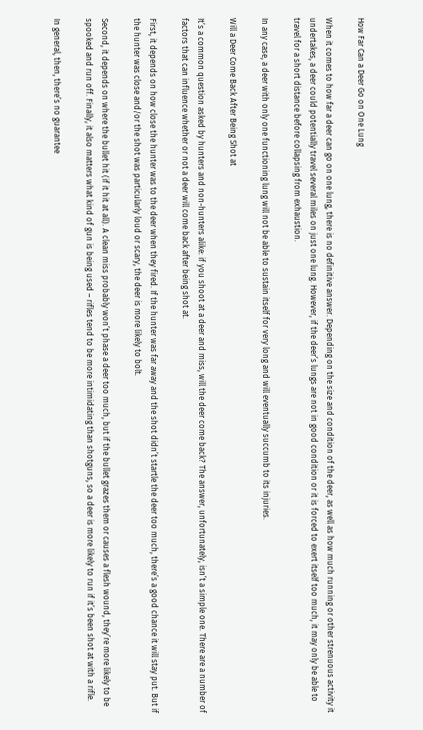How Far Can a Deer Go on One Lung

When it comes to how far a deer can go on one lung, there is no definitive answer. Depending on the size and condition of the deer, as well as how much running or other strenuous activity it undertakes, a deer could potentially travel several miles on just one lung. However, if the deer’s lungs are not in good condition or it is forced to exert itself too much, it may only be able to travel for a short distance before collapsing from exhaustion.

In any case, a deer with only one functioning lung will not be able to sustain itself for very long and will eventually succumb to its injuries.

Will a Deer Come Back After Being Shot at

It’s a common question asked by hunters and non-hunters alike: if you shoot at a deer and miss, will the deer come back? The answer, unfortunately, isn’t a simple one. There are a number of factors that can influence whether or not a deer will come back after being shot at.

First, it depends on how close the hunter was to the deer when they fired. If the hunter was far away and the shot didn’t startle the deer too much, there’s a good chance it will stay put. But if the hunter was close and/or the shot was particularly loud or scary, the deer is more likely to bolt.

Second, it depends on where the bullet hit (if it hit at all). A clean miss probably won’t phase a deer too much, but if the bullet grazes them or causes a flesh wound, they’re more likely to be spooked and run off. Finally, it also matters what kind of gun is being used – rifles tend to be more intimidating than shotguns, so a deer is more likely to run if it’s been shot at with a rifle.

In general, then, there’s no guarantee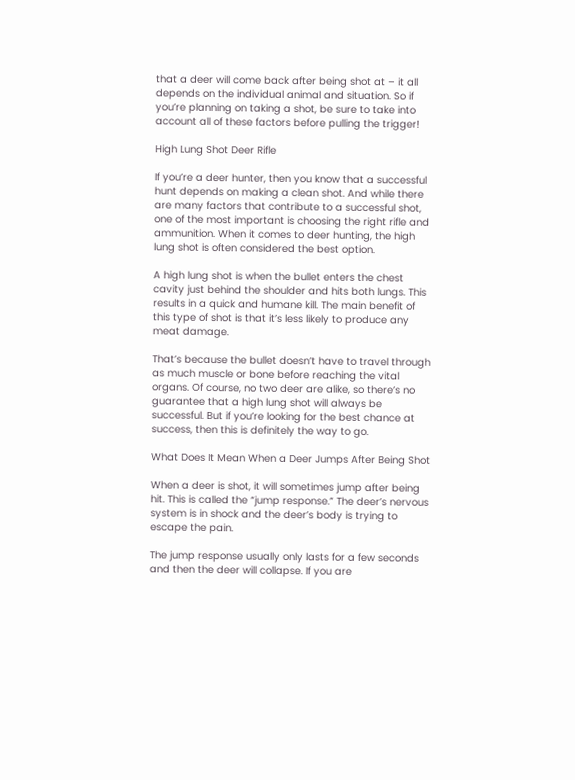that a deer will come back after being shot at – it all depends on the individual animal and situation. So if you’re planning on taking a shot, be sure to take into account all of these factors before pulling the trigger!

High Lung Shot Deer Rifle

If you’re a deer hunter, then you know that a successful hunt depends on making a clean shot. And while there are many factors that contribute to a successful shot, one of the most important is choosing the right rifle and ammunition. When it comes to deer hunting, the high lung shot is often considered the best option.

A high lung shot is when the bullet enters the chest cavity just behind the shoulder and hits both lungs. This results in a quick and humane kill. The main benefit of this type of shot is that it’s less likely to produce any meat damage.

That’s because the bullet doesn’t have to travel through as much muscle or bone before reaching the vital organs. Of course, no two deer are alike, so there’s no guarantee that a high lung shot will always be successful. But if you’re looking for the best chance at success, then this is definitely the way to go.

What Does It Mean When a Deer Jumps After Being Shot

When a deer is shot, it will sometimes jump after being hit. This is called the “jump response.” The deer’s nervous system is in shock and the deer’s body is trying to escape the pain.

The jump response usually only lasts for a few seconds and then the deer will collapse. If you are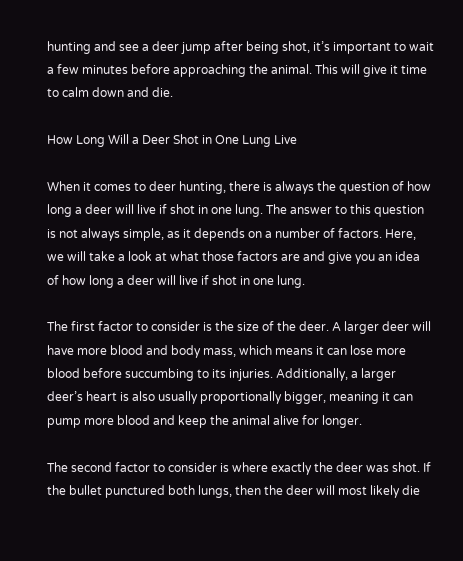hunting and see a deer jump after being shot, it’s important to wait a few minutes before approaching the animal. This will give it time to calm down and die.

How Long Will a Deer Shot in One Lung Live

When it comes to deer hunting, there is always the question of how long a deer will live if shot in one lung. The answer to this question is not always simple, as it depends on a number of factors. Here, we will take a look at what those factors are and give you an idea of how long a deer will live if shot in one lung.

The first factor to consider is the size of the deer. A larger deer will have more blood and body mass, which means it can lose more blood before succumbing to its injuries. Additionally, a larger deer’s heart is also usually proportionally bigger, meaning it can pump more blood and keep the animal alive for longer.

The second factor to consider is where exactly the deer was shot. If the bullet punctured both lungs, then the deer will most likely die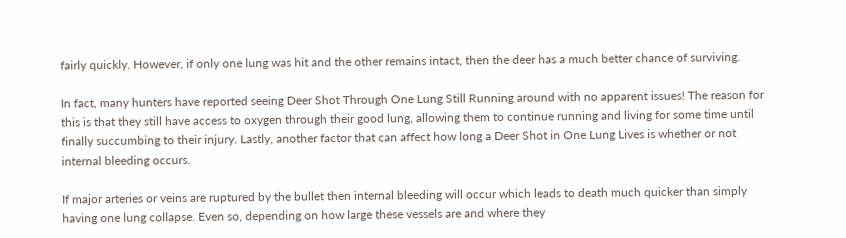fairly quickly. However, if only one lung was hit and the other remains intact, then the deer has a much better chance of surviving.

In fact, many hunters have reported seeing Deer Shot Through One Lung Still Running around with no apparent issues! The reason for this is that they still have access to oxygen through their good lung, allowing them to continue running and living for some time until finally succumbing to their injury. Lastly, another factor that can affect how long a Deer Shot in One Lung Lives is whether or not internal bleeding occurs.

If major arteries or veins are ruptured by the bullet then internal bleeding will occur which leads to death much quicker than simply having one lung collapse. Even so, depending on how large these vessels are and where they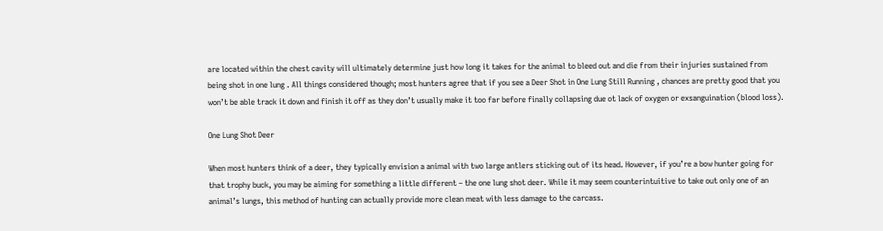are located within the chest cavity will ultimately determine just how long it takes for the animal to bleed out and die from their injuries sustained from being shot in one lung . All things considered though; most hunters agree that if you see a Deer Shot in One Lung Still Running , chances are pretty good that you won’t be able track it down and finish it off as they don’t usually make it too far before finally collapsing due ot lack of oxygen or exsanguination (blood loss).

One Lung Shot Deer

When most hunters think of a deer, they typically envision a animal with two large antlers sticking out of its head. However, if you’re a bow hunter going for that trophy buck, you may be aiming for something a little different – the one lung shot deer. While it may seem counterintuitive to take out only one of an animal’s lungs, this method of hunting can actually provide more clean meat with less damage to the carcass.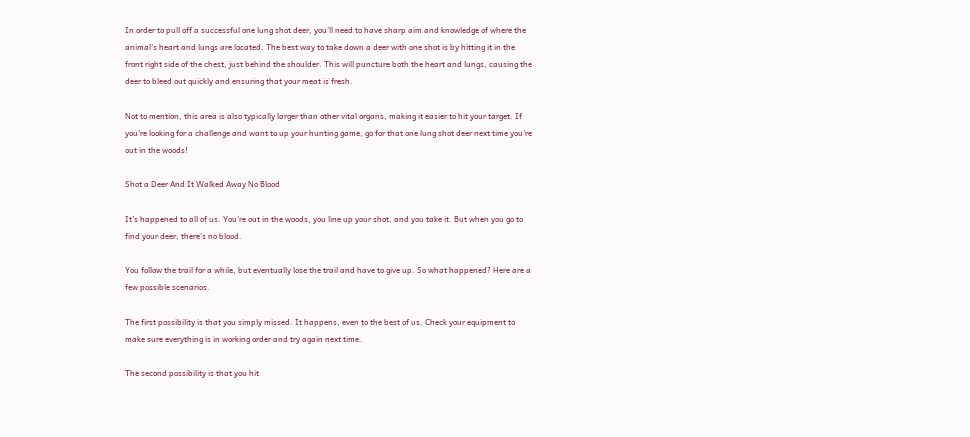In order to pull off a successful one lung shot deer, you’ll need to have sharp aim and knowledge of where the animal’s heart and lungs are located. The best way to take down a deer with one shot is by hitting it in the front right side of the chest, just behind the shoulder. This will puncture both the heart and lungs, causing the deer to bleed out quickly and ensuring that your meat is fresh.

Not to mention, this area is also typically larger than other vital organs, making it easier to hit your target. If you’re looking for a challenge and want to up your hunting game, go for that one lung shot deer next time you’re out in the woods!

Shot a Deer And It Walked Away No Blood

It’s happened to all of us. You’re out in the woods, you line up your shot, and you take it. But when you go to find your deer, there’s no blood.

You follow the trail for a while, but eventually lose the trail and have to give up. So what happened? Here are a few possible scenarios.

The first possibility is that you simply missed. It happens, even to the best of us. Check your equipment to make sure everything is in working order and try again next time.

The second possibility is that you hit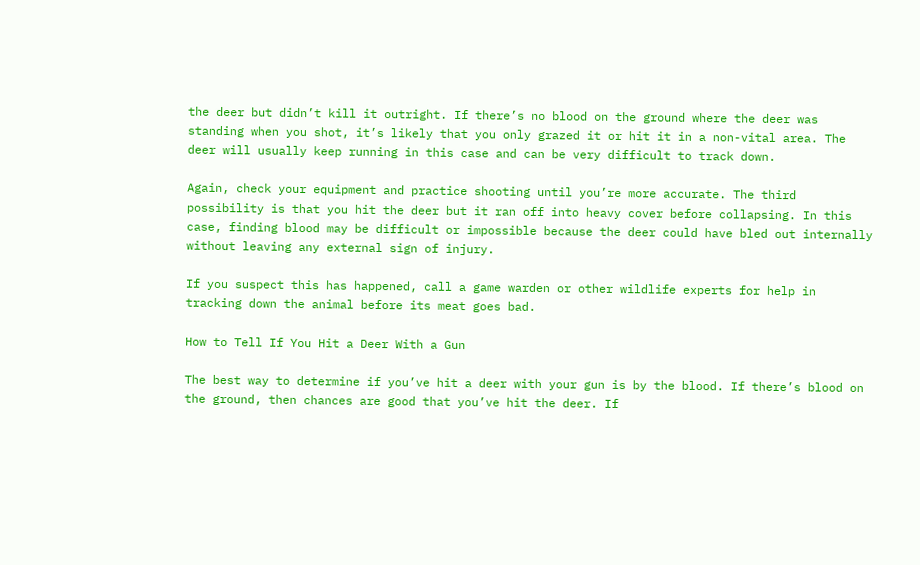the deer but didn’t kill it outright. If there’s no blood on the ground where the deer was standing when you shot, it’s likely that you only grazed it or hit it in a non-vital area. The deer will usually keep running in this case and can be very difficult to track down.

Again, check your equipment and practice shooting until you’re more accurate. The third possibility is that you hit the deer but it ran off into heavy cover before collapsing. In this case, finding blood may be difficult or impossible because the deer could have bled out internally without leaving any external sign of injury.

If you suspect this has happened, call a game warden or other wildlife experts for help in tracking down the animal before its meat goes bad.

How to Tell If You Hit a Deer With a Gun

The best way to determine if you’ve hit a deer with your gun is by the blood. If there’s blood on the ground, then chances are good that you’ve hit the deer. If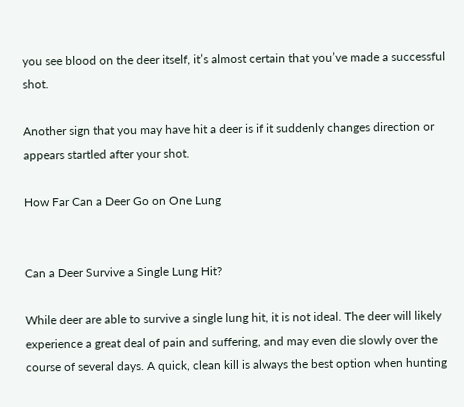you see blood on the deer itself, it’s almost certain that you’ve made a successful shot.

Another sign that you may have hit a deer is if it suddenly changes direction or appears startled after your shot.

How Far Can a Deer Go on One Lung


Can a Deer Survive a Single Lung Hit?

While deer are able to survive a single lung hit, it is not ideal. The deer will likely experience a great deal of pain and suffering, and may even die slowly over the course of several days. A quick, clean kill is always the best option when hunting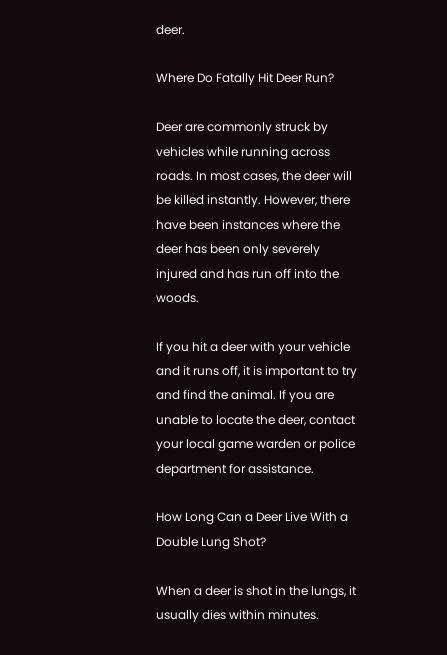deer.

Where Do Fatally Hit Deer Run?

Deer are commonly struck by vehicles while running across roads. In most cases, the deer will be killed instantly. However, there have been instances where the deer has been only severely injured and has run off into the woods.

If you hit a deer with your vehicle and it runs off, it is important to try and find the animal. If you are unable to locate the deer, contact your local game warden or police department for assistance.

How Long Can a Deer Live With a Double Lung Shot?

When a deer is shot in the lungs, it usually dies within minutes.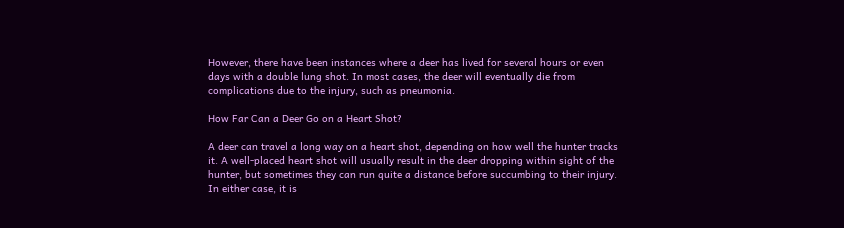However, there have been instances where a deer has lived for several hours or even days with a double lung shot. In most cases, the deer will eventually die from complications due to the injury, such as pneumonia.

How Far Can a Deer Go on a Heart Shot?

A deer can travel a long way on a heart shot, depending on how well the hunter tracks it. A well-placed heart shot will usually result in the deer dropping within sight of the hunter, but sometimes they can run quite a distance before succumbing to their injury. In either case, it is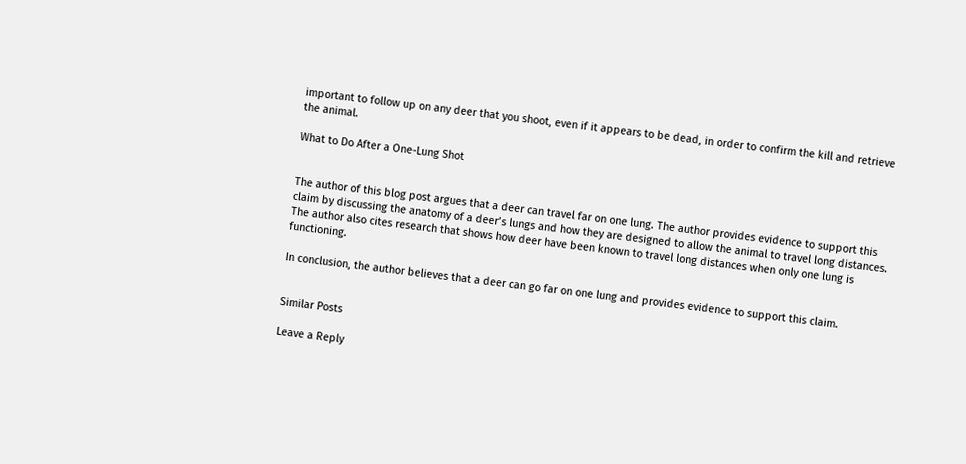important to follow up on any deer that you shoot, even if it appears to be dead, in order to confirm the kill and retrieve the animal.

What to Do After a One-Lung Shot


The author of this blog post argues that a deer can travel far on one lung. The author provides evidence to support this claim by discussing the anatomy of a deer’s lungs and how they are designed to allow the animal to travel long distances. The author also cites research that shows how deer have been known to travel long distances when only one lung is functioning.

In conclusion, the author believes that a deer can go far on one lung and provides evidence to support this claim.


Similar Posts

Leave a Reply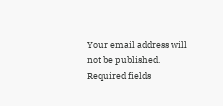Your email address will not be published. Required fields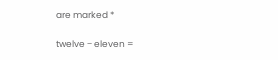are marked *

twelve − eleven =